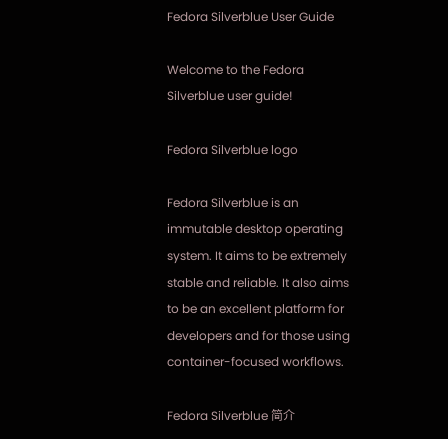Fedora Silverblue User Guide

Welcome to the Fedora Silverblue user guide!

Fedora Silverblue logo

Fedora Silverblue is an immutable desktop operating system. It aims to be extremely stable and reliable. It also aims to be an excellent platform for developers and for those using container-focused workflows.

Fedora Silverblue 简介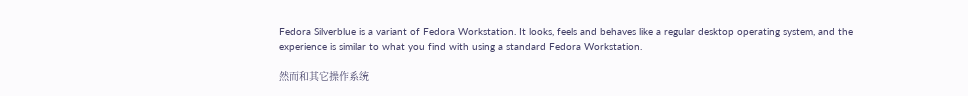Fedora Silverblue is a variant of Fedora Workstation. It looks, feels and behaves like a regular desktop operating system, and the experience is similar to what you find with using a standard Fedora Workstation.

然而和其它操作系统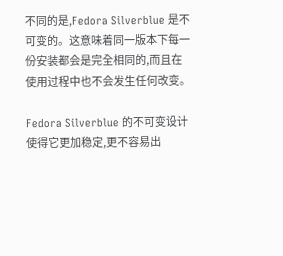不同的是,Fedora Silverblue 是不可变的。这意味着同一版本下每一份安装都会是完全相同的,而且在使用过程中也不会发生任何改变。

Fedora Silverblue 的不可变设计使得它更加稳定,更不容易出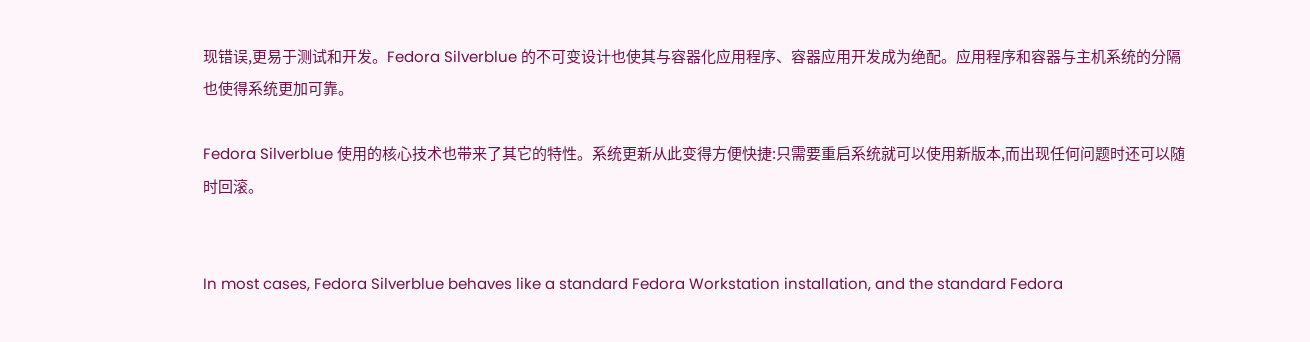现错误,更易于测试和开发。Fedora Silverblue 的不可变设计也使其与容器化应用程序、容器应用开发成为绝配。应用程序和容器与主机系统的分隔也使得系统更加可靠。

Fedora Silverblue 使用的核心技术也带来了其它的特性。系统更新从此变得方便快捷:只需要重启系统就可以使用新版本,而出现任何问题时还可以随时回滚。


In most cases, Fedora Silverblue behaves like a standard Fedora Workstation installation, and the standard Fedora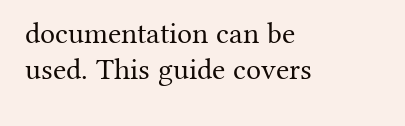documentation can be used. This guide covers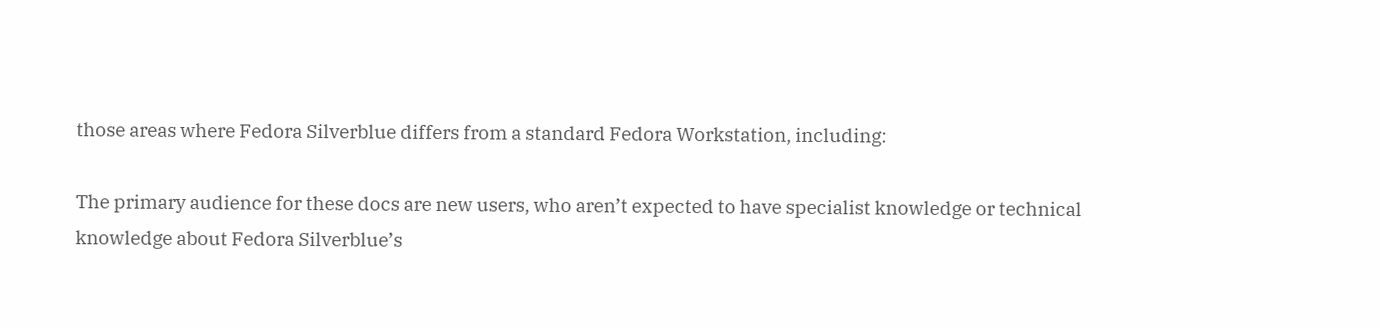those areas where Fedora Silverblue differs from a standard Fedora Workstation, including:

The primary audience for these docs are new users, who aren’t expected to have specialist knowledge or technical knowledge about Fedora Silverblue’s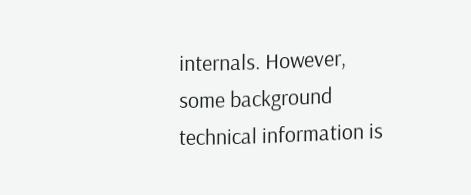internals. However, some background technical information is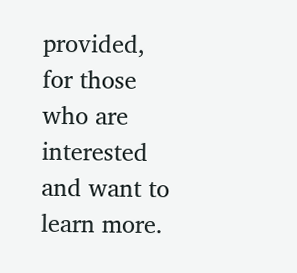provided, for those who are interested and want to learn more.